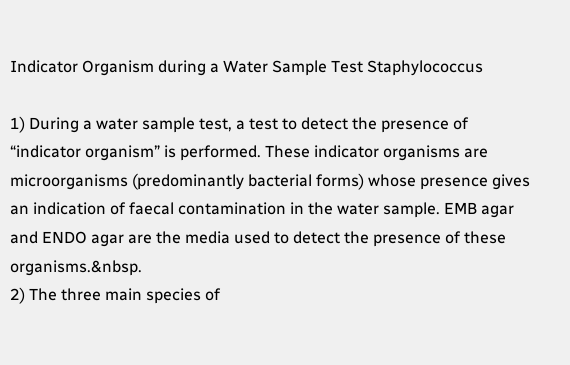Indicator Organism during a Water Sample Test Staphylococcus

1) During a water sample test, a test to detect the presence of “indicator organism” is performed. These indicator organisms are microorganisms (predominantly bacterial forms) whose presence gives an indication of faecal contamination in the water sample. EMB agar and ENDO agar are the media used to detect the presence of these organisms.&nbsp.
2) The three main species of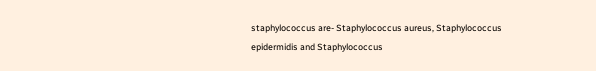staphylococcus are- Staphylococcus aureus, Staphylococcus epidermidis and Staphylococcus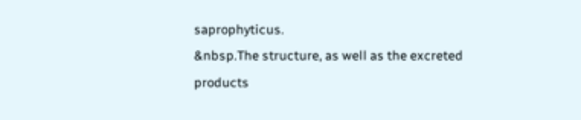saprophyticus.
&nbsp.The structure, as well as the excreted products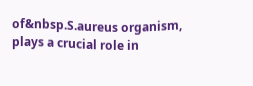of&nbsp.S.aureus organism, plays a crucial role in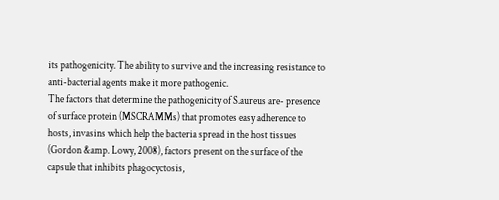its pathogenicity. The ability to survive and the increasing resistance to anti-bacterial agents make it more pathogenic.
The factors that determine the pathogenicity of S.aureus are- presence of surface protein (MSCRAMMs) that promotes easy adherence to hosts, invasins which help the bacteria spread in the host tissues (Gordon &amp. Lowy, 2008), factors present on the surface of the capsule that inhibits phagocyctosis,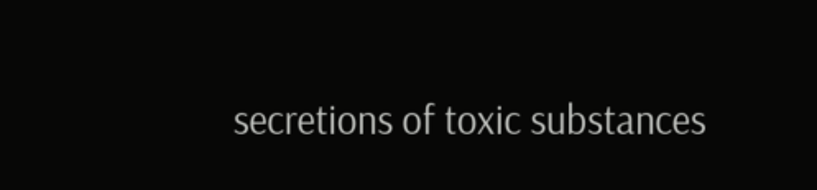secretions of toxic substances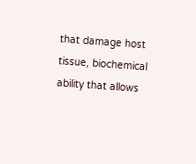that damage host tissue, biochemical ability that allows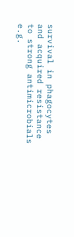survival in phagocytes and acquired resistance to strong antimicrobials e.g.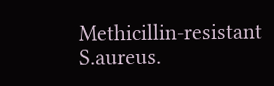Methicillin-resistant S.aureus.